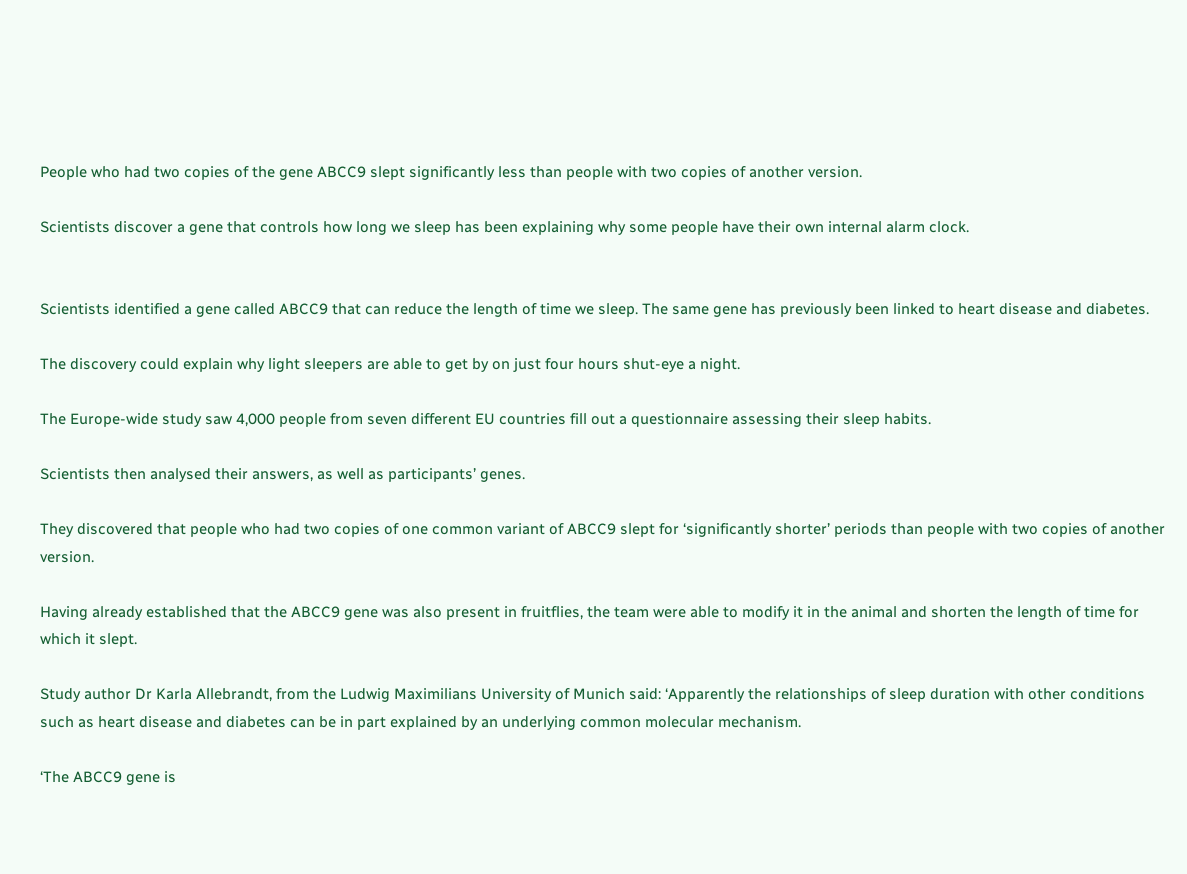People who had two copies of the gene ABCC9 slept significantly less than people with two copies of another version.

Scientists discover a gene that controls how long we sleep has been explaining why some people have their own internal alarm clock.


Scientists identified a gene called ABCC9 that can reduce the length of time we sleep. The same gene has previously been linked to heart disease and diabetes.

The discovery could explain why light sleepers are able to get by on just four hours shut-eye a night.

The Europe-wide study saw 4,000 people from seven different EU countries fill out a questionnaire assessing their sleep habits.

Scientists then analysed their answers, as well as participants’ genes.

They discovered that people who had two copies of one common variant of ABCC9 slept for ‘significantly shorter’ periods than people with two copies of another version.

Having already established that the ABCC9 gene was also present in fruitflies, the team were able to modify it in the animal and shorten the length of time for which it slept.

Study author Dr Karla Allebrandt, from the Ludwig Maximilians University of Munich said: ‘Apparently the relationships of sleep duration with other conditions such as heart disease and diabetes can be in part explained by an underlying common molecular mechanism.

‘The ABCC9 gene is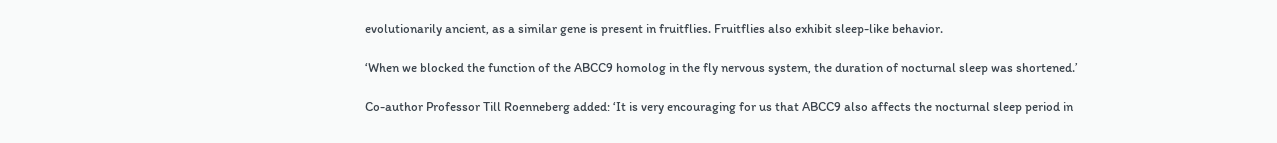evolutionarily ancient, as a similar gene is present in fruitflies. Fruitflies also exhibit sleep-like behavior.

‘When we blocked the function of the ABCC9 homolog in the fly nervous system, the duration of nocturnal sleep was shortened.’

Co-author Professor Till Roenneberg added: ‘It is very encouraging for us that ABCC9 also affects the nocturnal sleep period in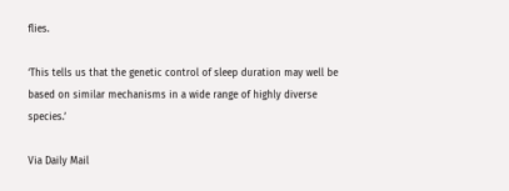flies.

‘This tells us that the genetic control of sleep duration may well be based on similar mechanisms in a wide range of highly diverse species.’

Via Daily Mail